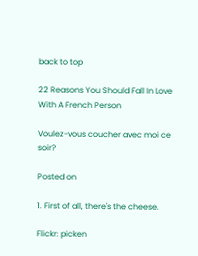back to top

22 Reasons You Should Fall In Love With A French Person

Voulez-vous coucher avec moi ce soir?

Posted on

1. First of all, there's the cheese.

Flickr: picken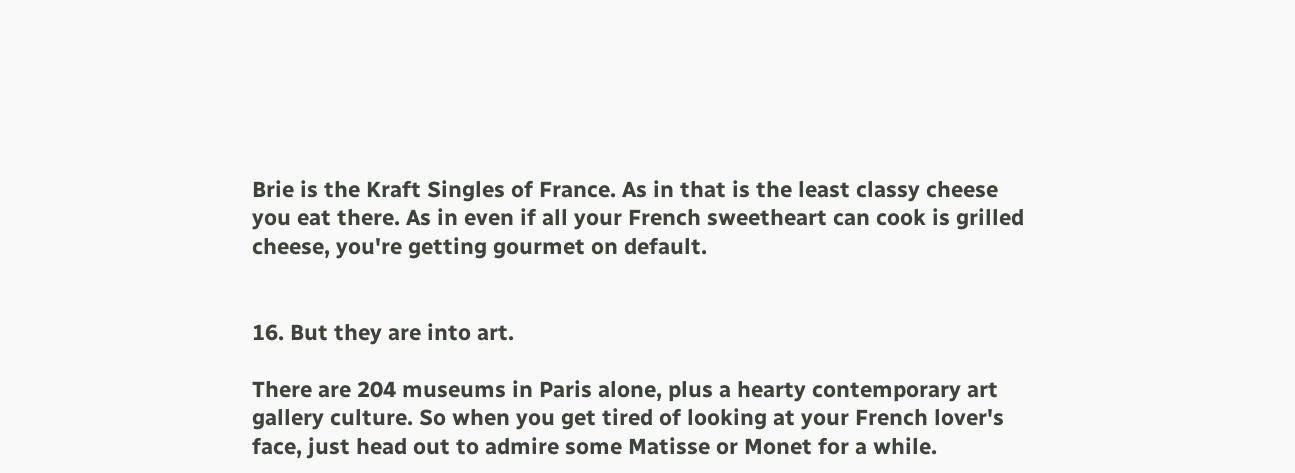Brie is the Kraft Singles of France. As in that is the least classy cheese you eat there. As in even if all your French sweetheart can cook is grilled cheese, you're getting gourmet on default.


16. But they are into art.

There are 204 museums in Paris alone, plus a hearty contemporary art gallery culture. So when you get tired of looking at your French lover's face, just head out to admire some Matisse or Monet for a while.